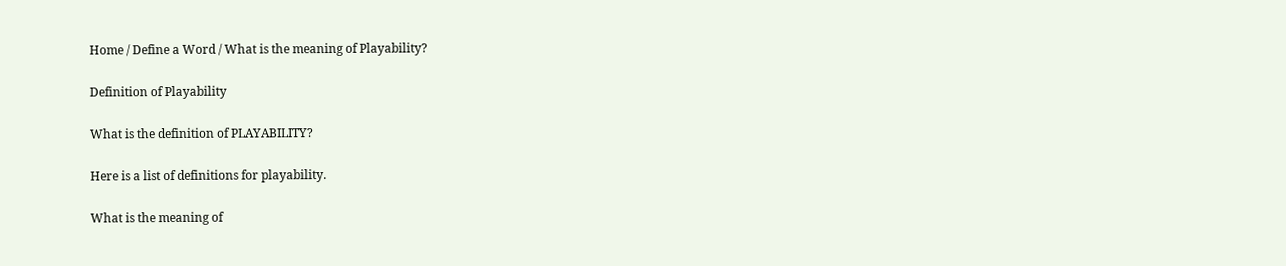Home / Define a Word / What is the meaning of Playability?

Definition of Playability

What is the definition of PLAYABILITY?

Here is a list of definitions for playability.

What is the meaning of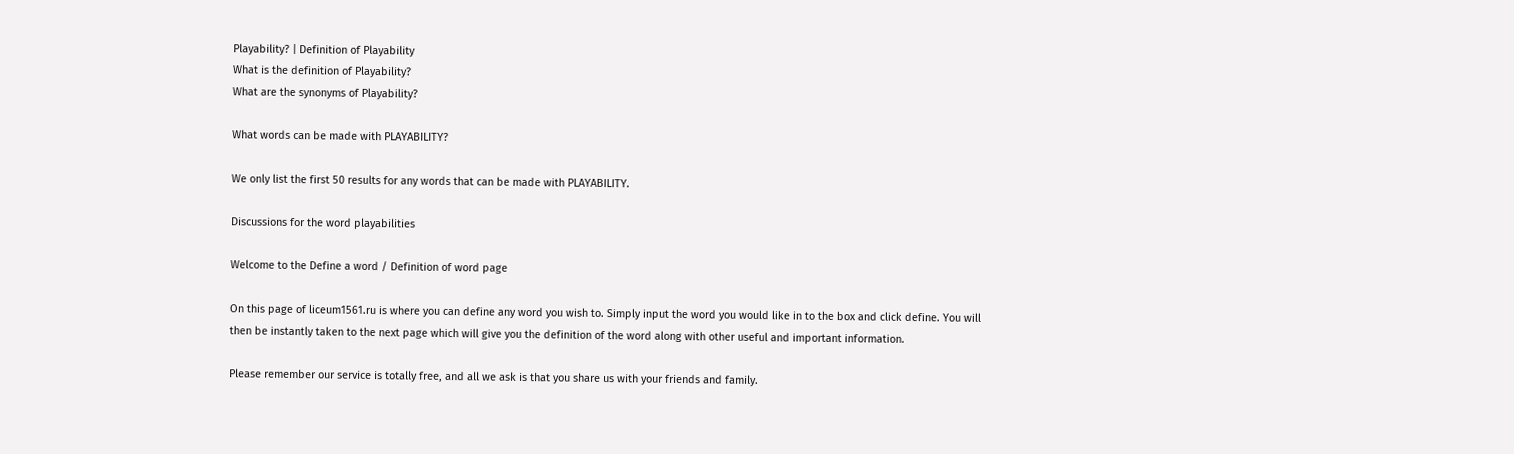Playability? | Definition of Playability
What is the definition of Playability?
What are the synonyms of Playability?

What words can be made with PLAYABILITY?

We only list the first 50 results for any words that can be made with PLAYABILITY.

Discussions for the word playabilities

Welcome to the Define a word / Definition of word page

On this page of liceum1561.ru is where you can define any word you wish to. Simply input the word you would like in to the box and click define. You will then be instantly taken to the next page which will give you the definition of the word along with other useful and important information.

Please remember our service is totally free, and all we ask is that you share us with your friends and family.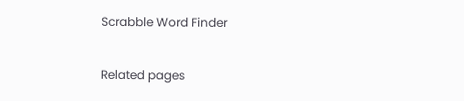Scrabble Word Finder

Related pages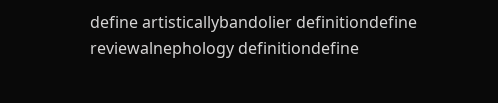define artisticallybandolier definitiondefine reviewalnephology definitiondefine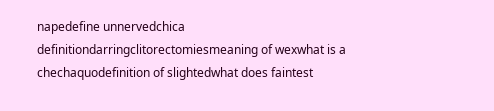napedefine unnervedchica definitiondarringclitorectomiesmeaning of wexwhat is a chechaquodefinition of slightedwhat does faintest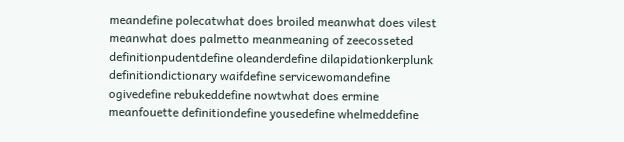meandefine polecatwhat does broiled meanwhat does vilest meanwhat does palmetto meanmeaning of zeecosseted definitionpudentdefine oleanderdefine dilapidationkerplunk definitiondictionary waifdefine servicewomandefine ogivedefine rebukeddefine nowtwhat does ermine meanfouette definitiondefine yousedefine whelmeddefine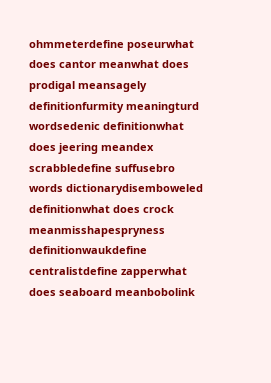ohmmeterdefine poseurwhat does cantor meanwhat does prodigal meansagely definitionfurmity meaningturd wordsedenic definitionwhat does jeering meandex scrabbledefine suffusebro words dictionarydisemboweled definitionwhat does crock meanmisshapespryness definitionwaukdefine centralistdefine zapperwhat does seaboard meanbobolink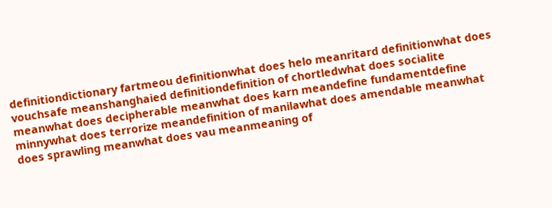definitiondictionary fartmeou definitionwhat does helo meanritard definitionwhat does vouchsafe meanshanghaied definitiondefinition of chortledwhat does socialite meanwhat does decipherable meanwhat does karn meandefine fundamentdefine minnywhat does terrorize meandefinition of manilawhat does amendable meanwhat does sprawling meanwhat does vau meanmeaning of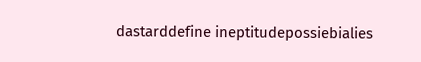dastarddefine ineptitudepossiebialies